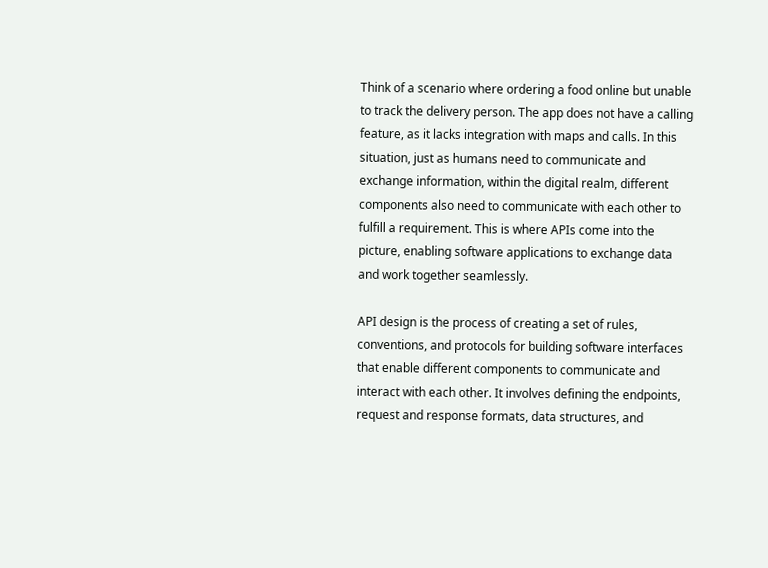Think of a scenario where ordering a food online but unable to track the delivery person. The app does not have a calling feature, as it lacks integration with maps and calls. In this situation, just as humans need to communicate and exchange information, within the digital realm, different components also need to communicate with each other to fulfill a requirement. This is where APIs come into the picture, enabling software applications to exchange data and work together seamlessly.

API design is the process of creating a set of rules, conventions, and protocols for building software interfaces that enable different components to communicate and interact with each other. It involves defining the endpoints, request and response formats, data structures, and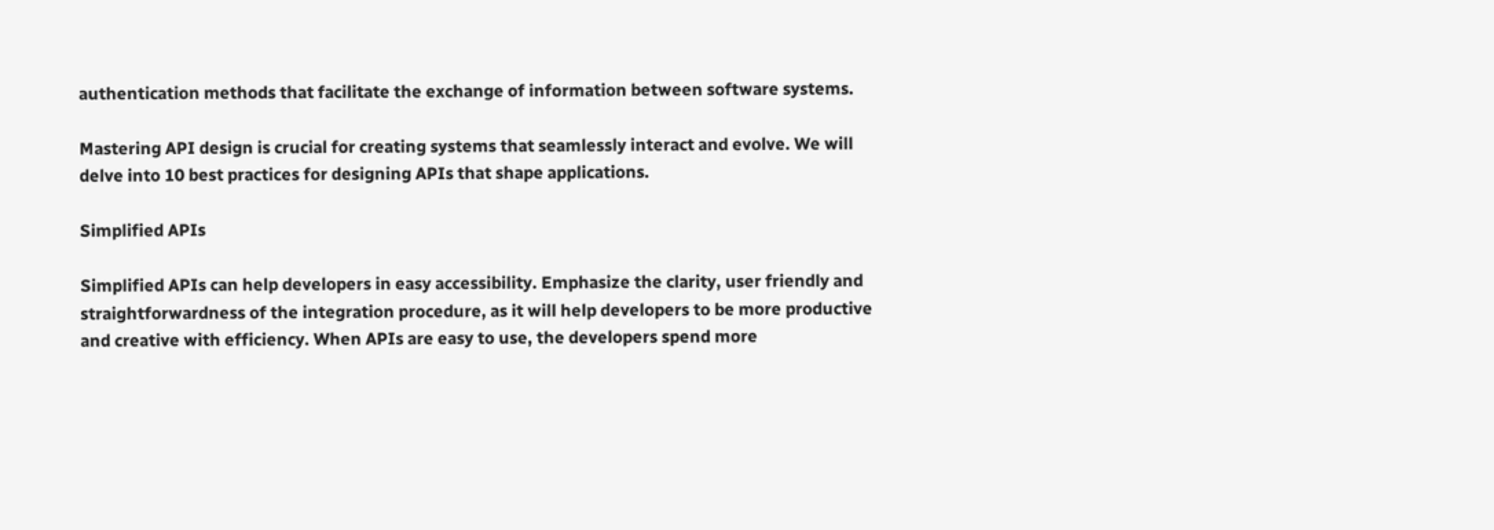authentication methods that facilitate the exchange of information between software systems.

Mastering API design is crucial for creating systems that seamlessly interact and evolve. We will delve into 10 best practices for designing APIs that shape applications.

Simplified APIs

Simplified APIs can help developers in easy accessibility. Emphasize the clarity, user friendly and straightforwardness of the integration procedure, as it will help developers to be more productive and creative with efficiency. When APIs are easy to use, the developers spend more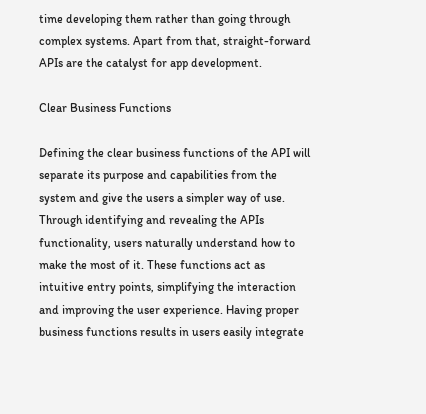time developing them rather than going through complex systems. Apart from that, straight-forward APIs are the catalyst for app development.

Clear Business Functions

Defining the clear business functions of the API will separate its purpose and capabilities from the system and give the users a simpler way of use. Through identifying and revealing the APIs functionality, users naturally understand how to make the most of it. These functions act as intuitive entry points, simplifying the interaction and improving the user experience. Having proper business functions results in users easily integrate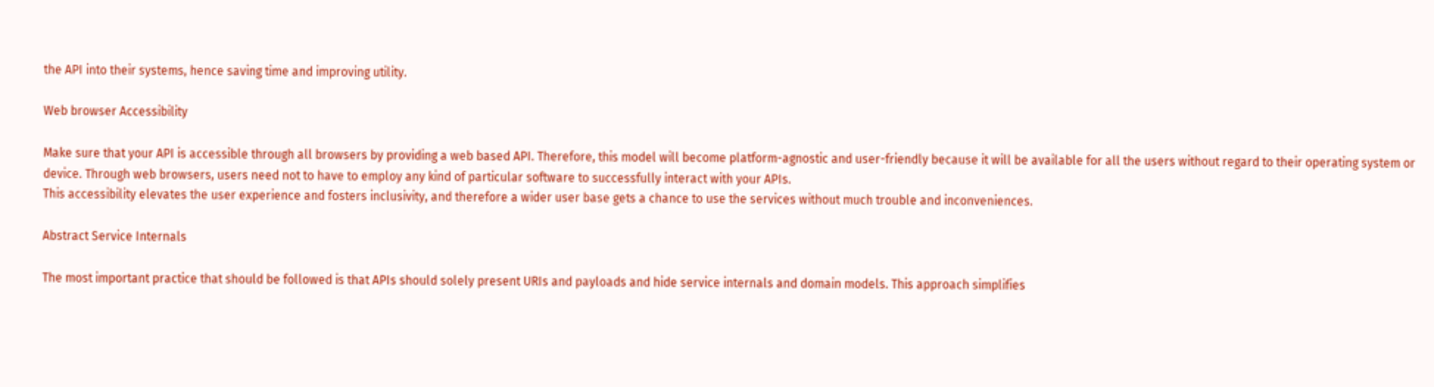the API into their systems, hence saving time and improving utility.

Web browser Accessibility

Make sure that your API is accessible through all browsers by providing a web based API. Therefore, this model will become platform-agnostic and user-friendly because it will be available for all the users without regard to their operating system or device. Through web browsers, users need not to have to employ any kind of particular software to successfully interact with your APIs.
This accessibility elevates the user experience and fosters inclusivity, and therefore a wider user base gets a chance to use the services without much trouble and inconveniences.

Abstract Service Internals

The most important practice that should be followed is that APIs should solely present URIs and payloads and hide service internals and domain models. This approach simplifies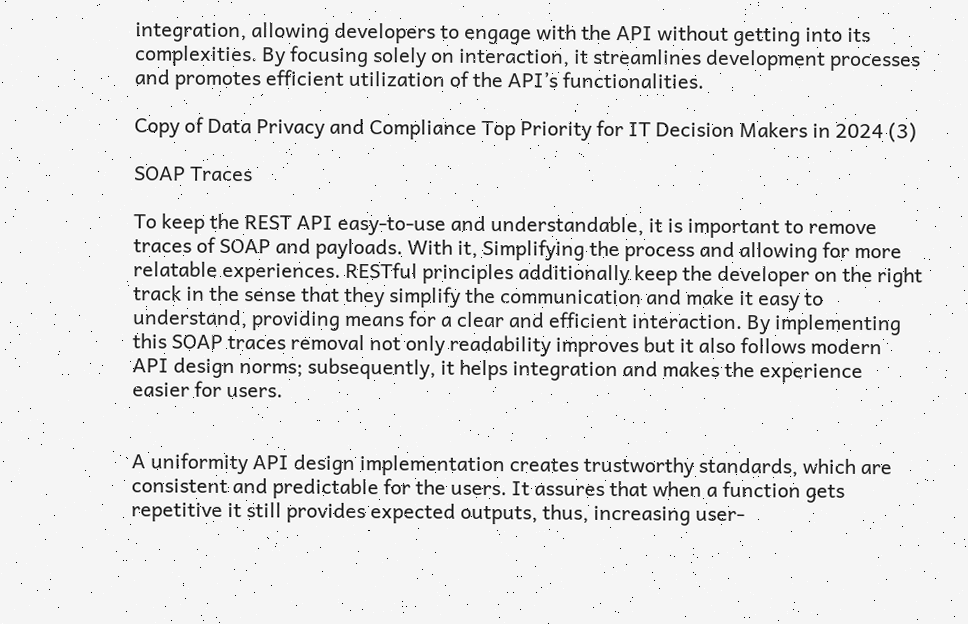integration, allowing developers to engage with the API without getting into its complexities. By focusing solely on interaction, it streamlines development processes and promotes efficient utilization of the API’s functionalities.

Copy of Data Privacy and Compliance Top Priority for IT Decision Makers in 2024 (3)

SOAP Traces

To keep the REST API easy-to-use and understandable, it is important to remove traces of SOAP and payloads. With it, Simplifying the process and allowing for more relatable experiences. RESTful principles additionally keep the developer on the right track in the sense that they simplify the communication and make it easy to understand, providing means for a clear and efficient interaction. By implementing this SOAP traces removal not only readability improves but it also follows modern API design norms; subsequently, it helps integration and makes the experience easier for users.


A uniformity API design implementation creates trustworthy standards, which are consistent and predictable for the users. It assures that when a function gets repetitive it still provides expected outputs, thus, increasing user-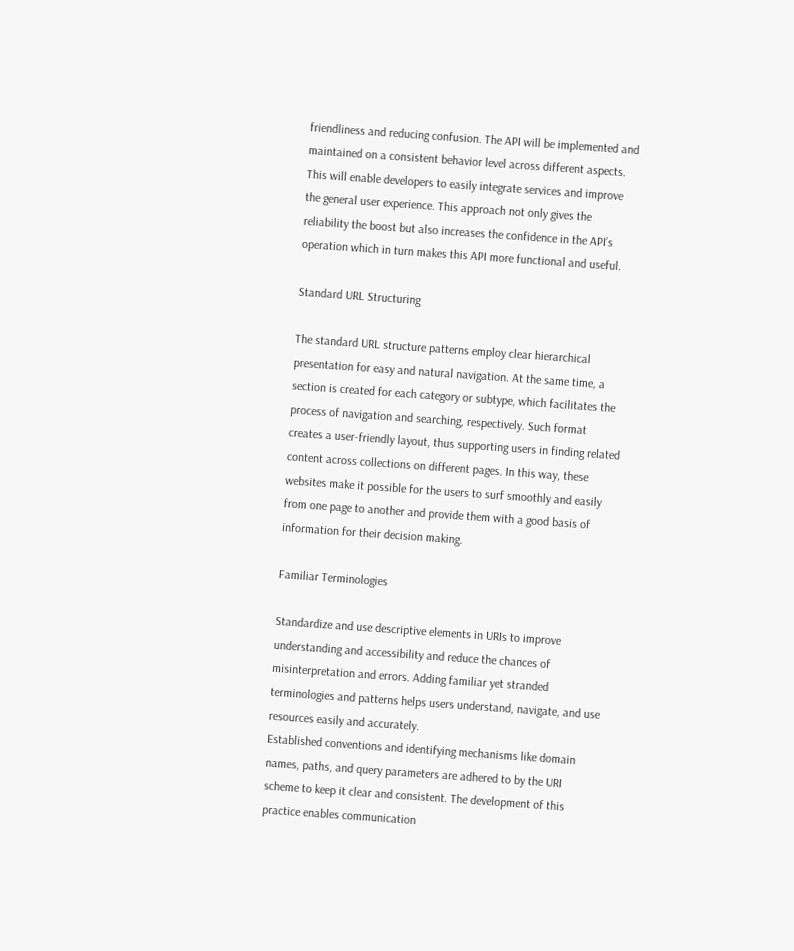friendliness and reducing confusion. The API will be implemented and maintained on a consistent behavior level across different aspects. This will enable developers to easily integrate services and improve the general user experience. This approach not only gives the reliability the boost but also increases the confidence in the API’s operation which in turn makes this API more functional and useful.

Standard URL Structuring

The standard URL structure patterns employ clear hierarchical presentation for easy and natural navigation. At the same time, a section is created for each category or subtype, which facilitates the process of navigation and searching, respectively. Such format creates a user-friendly layout, thus supporting users in finding related content across collections on different pages. In this way, these websites make it possible for the users to surf smoothly and easily from one page to another and provide them with a good basis of information for their decision making.

Familiar Terminologies

Standardize and use descriptive elements in URIs to improve understanding and accessibility and reduce the chances of misinterpretation and errors. Adding familiar yet stranded terminologies and patterns helps users understand, navigate, and use resources easily and accurately.
Established conventions and identifying mechanisms like domain names, paths, and query parameters are adhered to by the URI scheme to keep it clear and consistent. The development of this practice enables communication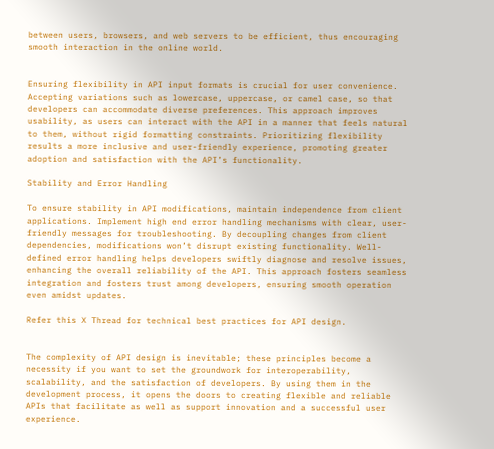between users, browsers, and web servers to be efficient, thus encouraging smooth interaction in the online world.


Ensuring flexibility in API input formats is crucial for user convenience. Accepting variations such as lowercase, uppercase, or camel case, so that developers can accommodate diverse preferences. This approach improves usability, as users can interact with the API in a manner that feels natural to them, without rigid formatting constraints. Prioritizing flexibility results a more inclusive and user-friendly experience, promoting greater adoption and satisfaction with the API’s functionality.

Stability and Error Handling

To ensure stability in API modifications, maintain independence from client applications. Implement high end error handling mechanisms with clear, user-friendly messages for troubleshooting. By decoupling changes from client dependencies, modifications won’t disrupt existing functionality. Well-defined error handling helps developers swiftly diagnose and resolve issues, enhancing the overall reliability of the API. This approach fosters seamless integration and fosters trust among developers, ensuring smooth operation even amidst updates.

Refer this X Thread for technical best practices for API design.


The complexity of API design is inevitable; these principles become a necessity if you want to set the groundwork for interoperability, scalability, and the satisfaction of developers. By using them in the development process, it opens the doors to creating flexible and reliable APIs that facilitate as well as support innovation and a successful user experience.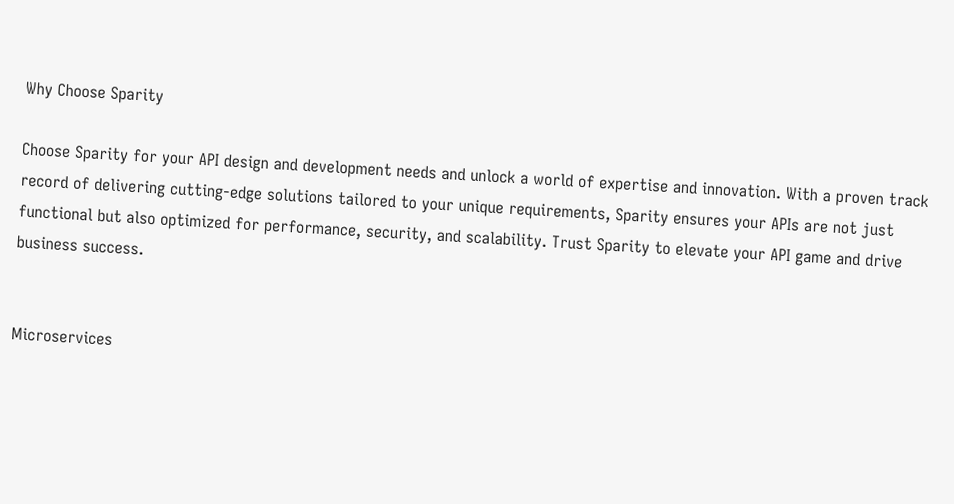Why Choose Sparity

Choose Sparity for your API design and development needs and unlock a world of expertise and innovation. With a proven track record of delivering cutting-edge solutions tailored to your unique requirements, Sparity ensures your APIs are not just functional but also optimized for performance, security, and scalability. Trust Sparity to elevate your API game and drive business success.


Microservices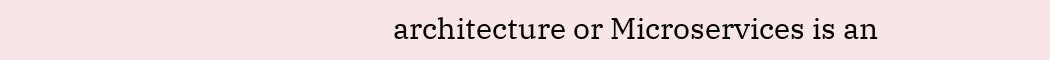architecture or Microservices is an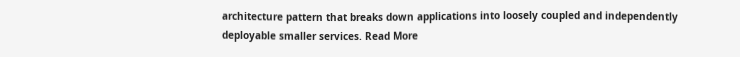architecture pattern that breaks down applications into loosely coupled and independently deployable smaller services. Read More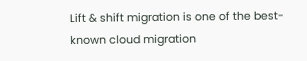Lift & shift migration is one of the best-known cloud migration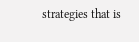strategies that is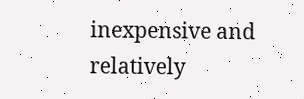inexpensive and relatively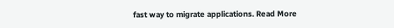fast way to migrate applications. Read More